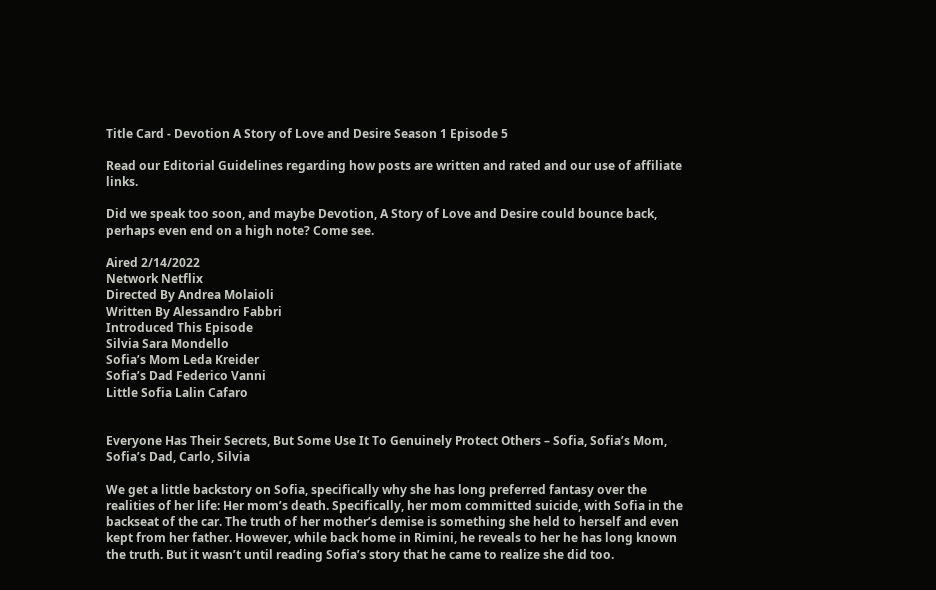Title Card - Devotion A Story of Love and Desire Season 1 Episode 5

Read our Editorial Guidelines regarding how posts are written and rated and our use of affiliate links.

Did we speak too soon, and maybe Devotion, A Story of Love and Desire could bounce back, perhaps even end on a high note? Come see.

Aired 2/14/2022
Network Netflix
Directed By Andrea Molaioli
Written By Alessandro Fabbri
Introduced This Episode
Silvia Sara Mondello
Sofia’s Mom Leda Kreider
Sofia’s Dad Federico Vanni
Little Sofia Lalin Cafaro


Everyone Has Their Secrets, But Some Use It To Genuinely Protect Others – Sofia, Sofia’s Mom, Sofia’s Dad, Carlo, Silvia

We get a little backstory on Sofia, specifically why she has long preferred fantasy over the realities of her life: Her mom’s death. Specifically, her mom committed suicide, with Sofia in the backseat of the car. The truth of her mother’s demise is something she held to herself and even kept from her father. However, while back home in Rimini, he reveals to her he has long known the truth. But it wasn’t until reading Sofia’s story that he came to realize she did too.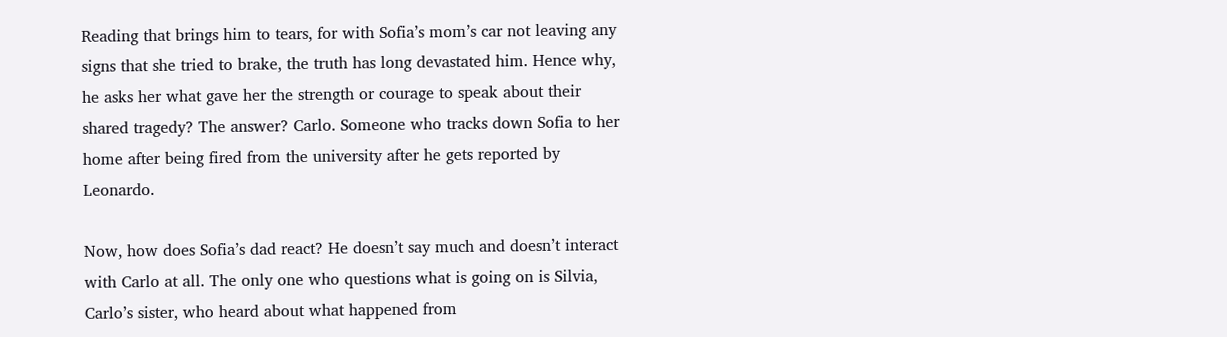Reading that brings him to tears, for with Sofia’s mom’s car not leaving any signs that she tried to brake, the truth has long devastated him. Hence why, he asks her what gave her the strength or courage to speak about their shared tragedy? The answer? Carlo. Someone who tracks down Sofia to her home after being fired from the university after he gets reported by Leonardo.

Now, how does Sofia’s dad react? He doesn’t say much and doesn’t interact with Carlo at all. The only one who questions what is going on is Silvia, Carlo’s sister, who heard about what happened from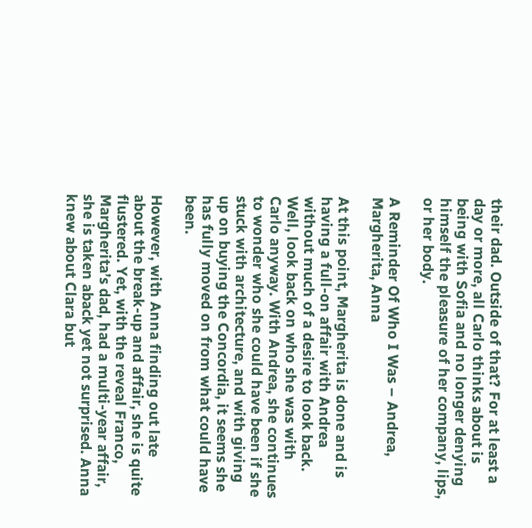their dad. Outside of that? For at least a day or more, all Carlo thinks about is being with Sofia and no longer denying himself the pleasure of her company, lips, or her body.

A Reminder Of Who I Was – Andrea, Margherita, Anna

At this point, Margherita is done and is having a full-on affair with Andrea without much of a desire to look back. Well, look back on who she was with Carlo anyway. With Andrea, she continues to wonder who she could have been if she stuck with architecture, and with giving up on buying the Concordia, it seems she has fully moved on from what could have been.

However, with Anna finding out late about the break-up and affair, she is quite flustered. Yet, with the reveal Franco, Margherita’s dad, had a multi-year affair, she is taken aback yet not surprised. Anna knew about Clara but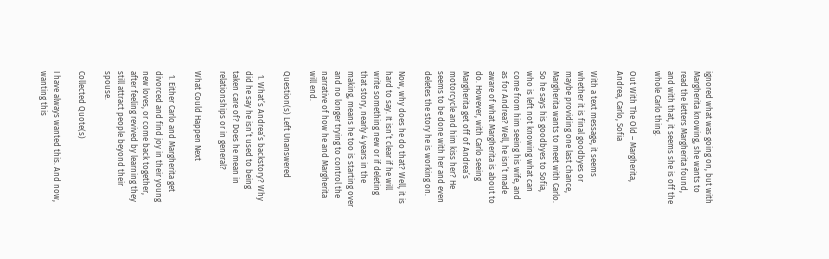ignored what was going on, but with Margherita knowing, she wants to read the letters Margherita found, and with that, it seems she is off the whole Carlo thing.

Out With The Old – Margherita, Andrea, Carlo, Sofia

With a text message, it seems whether it is final goodbyes or maybe providing one last chance, Margherita wants to meet with Carlo. So he says his goodbyes to Sofia, who is left not knowing what can come from him seeing his wife, and as for Andrea? Well, he isn’t made aware of what Margherita is about to do. However, with Carlo seeing Margherita get off of Andrea’s motorcycle and him kiss her? He seems to be done with her and even deletes the story he is working on.

Now, why does he do that? Well, it is hard to say. It isn’t clear if he will write something new or if deleting that story, nearly 4 years in the making, means he too is starting over and no longer trying to control the narrative of how he and Margherita will end.

Question(s) Left Unanswered

  1. What’s Andrea’s backstory? Why did he say he isn’t used to being taken care of? Does he mean in relationships or in general?

What Could Happen Next

  1. Either Carlo and Margherita get divorced and find joy in their young new loves, or come back together, after feeling revived by learning they still attract people beyond their spouse.

Collected Quote(s)

I have always wanted this. And now, wanting this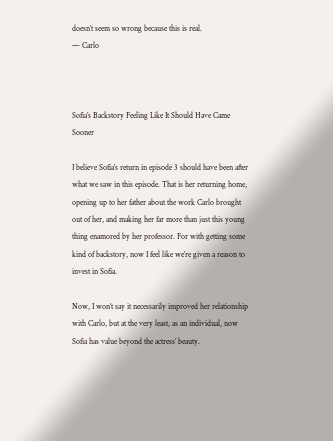doesn’t seem so wrong because this is real.
— Carlo



Sofia’s Backstory Feeling Like It Should Have Came Sooner

I believe Sofia’s return in episode 3 should have been after what we saw in this episode. That is her returning home, opening up to her father about the work Carlo brought out of her, and making her far more than just this young thing enamored by her professor. For with getting some kind of backstory, now I feel like we’re given a reason to invest in Sofia.

Now, I won’t say it necessarily improved her relationship with Carlo, but at the very least, as an individual, now Sofia has value beyond the actress’ beauty.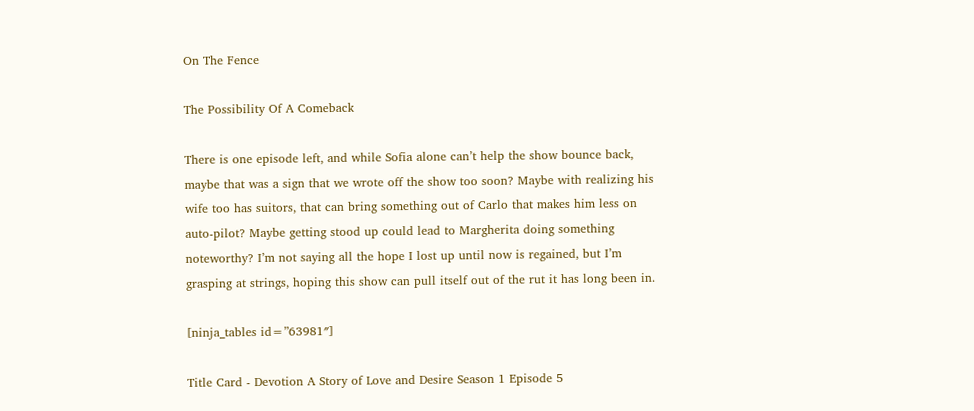On The Fence

The Possibility Of A Comeback

There is one episode left, and while Sofia alone can’t help the show bounce back, maybe that was a sign that we wrote off the show too soon? Maybe with realizing his wife too has suitors, that can bring something out of Carlo that makes him less on auto-pilot? Maybe getting stood up could lead to Margherita doing something noteworthy? I’m not saying all the hope I lost up until now is regained, but I’m grasping at strings, hoping this show can pull itself out of the rut it has long been in.

[ninja_tables id=”63981″]

Title Card - Devotion A Story of Love and Desire Season 1 Episode 5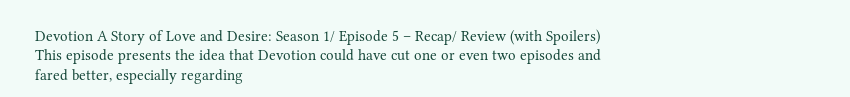Devotion A Story of Love and Desire: Season 1/ Episode 5 – Recap/ Review (with Spoilers)
This episode presents the idea that Devotion could have cut one or even two episodes and fared better, especially regarding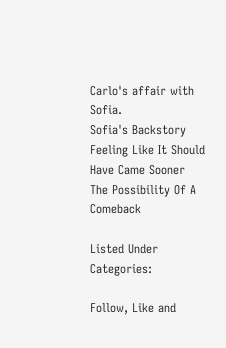Carlo's affair with Sofia.
Sofia's Backstory Feeling Like It Should Have Came Sooner
The Possibility Of A Comeback

Listed Under Categories:

Follow, Like and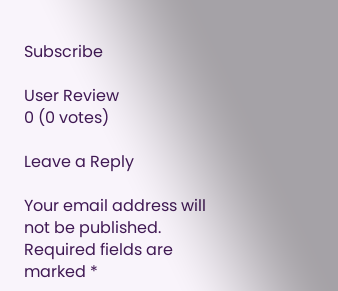Subscribe

User Review
0 (0 votes)

Leave a Reply

Your email address will not be published. Required fields are marked *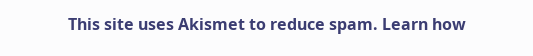This site uses Akismet to reduce spam. Learn how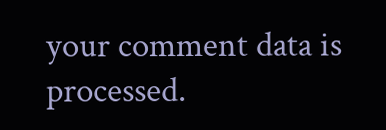your comment data is processed.